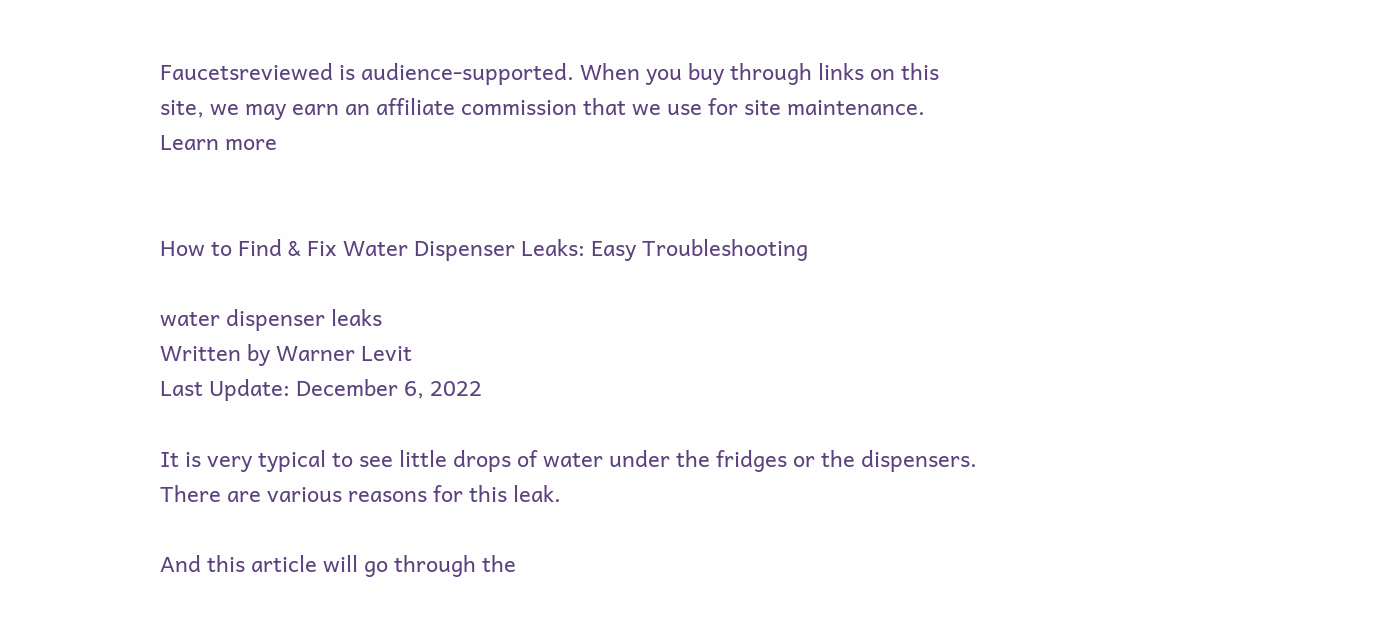Faucetsreviewed is audience-supported. When you buy through links on this site, we may earn an affiliate commission that we use for site maintenance. Learn more


How to Find & Fix Water Dispenser Leaks: Easy Troubleshooting

water dispenser leaks
Written by Warner Levit
Last Update: December 6, 2022

It is very typical to see little drops of water under the fridges or the dispensers. There are various reasons for this leak.

And this article will go through the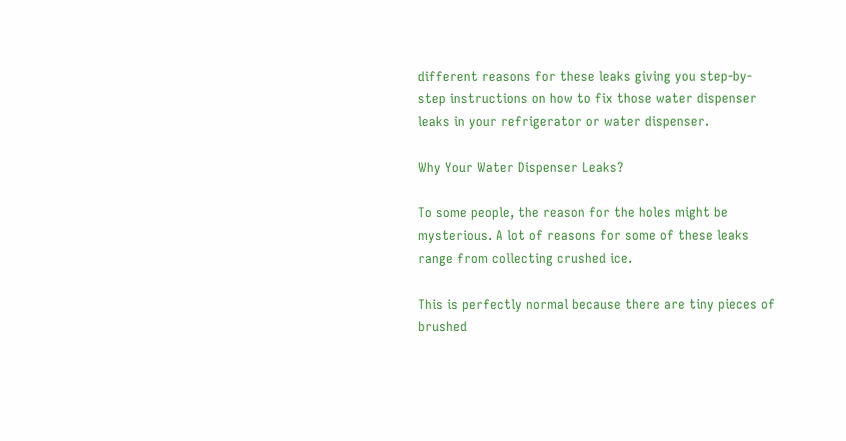different reasons for these leaks giving you step-by-step instructions on how to fix those water dispenser leaks in your refrigerator or water dispenser.

Why Your Water Dispenser Leaks?

To some people, the reason for the holes might be mysterious. A lot of reasons for some of these leaks range from collecting crushed ice.

This is perfectly normal because there are tiny pieces of brushed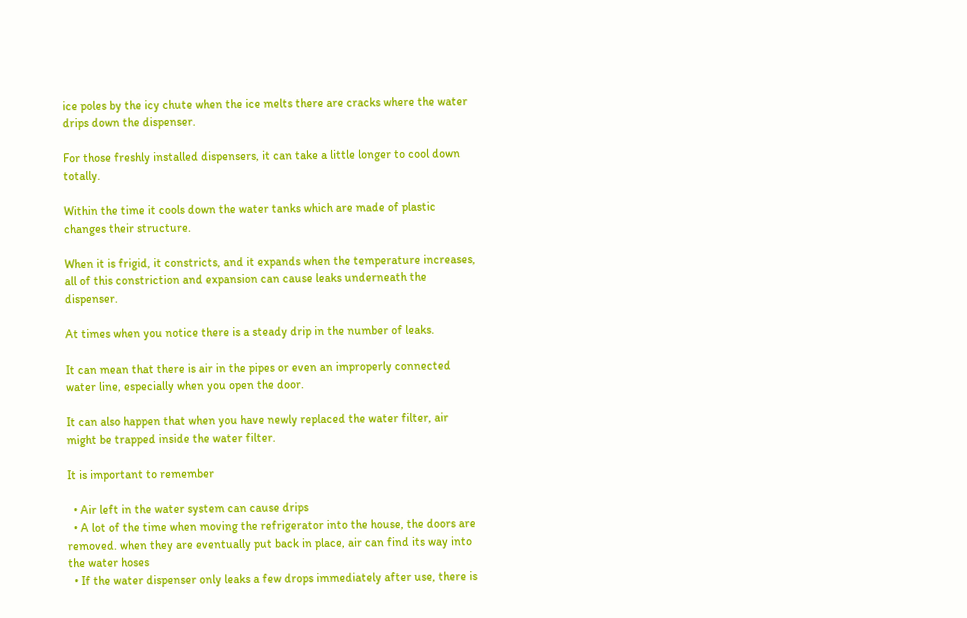ice poles by the icy chute when the ice melts there are cracks where the water drips down the dispenser.

For those freshly installed dispensers, it can take a little longer to cool down totally.

Within the time it cools down the water tanks which are made of plastic changes their structure.

When it is frigid, it constricts, and it expands when the temperature increases, all of this constriction and expansion can cause leaks underneath the dispenser.

At times when you notice there is a steady drip in the number of leaks.

It can mean that there is air in the pipes or even an improperly connected water line, especially when you open the door.

It can also happen that when you have newly replaced the water filter, air might be trapped inside the water filter.

It is important to remember

  • Air left in the water system can cause drips
  • A lot of the time when moving the refrigerator into the house, the doors are removed. when they are eventually put back in place, air can find its way into the water hoses
  • If the water dispenser only leaks a few drops immediately after use, there is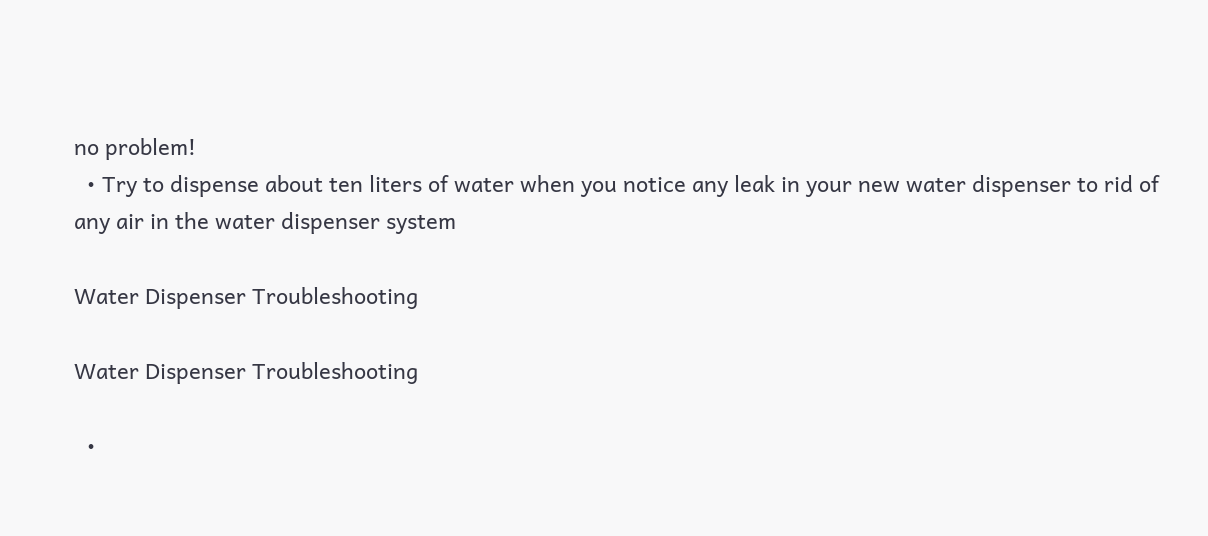no problem!
  • Try to dispense about ten liters of water when you notice any leak in your new water dispenser to rid of any air in the water dispenser system

Water Dispenser Troubleshooting

Water Dispenser Troubleshooting

  •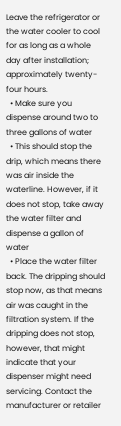Leave the refrigerator or the water cooler to cool for as long as a whole day after installation; approximately twenty-four hours.
  • Make sure you dispense around two to three gallons of water
  • This should stop the drip, which means there was air inside the waterline. However, if it does not stop, take away the water filter and dispense a gallon of water
  • Place the water filter back. The dripping should stop now, as that means air was caught in the filtration system. If the dripping does not stop, however, that might indicate that your dispenser might need servicing. Contact the manufacturer or retailer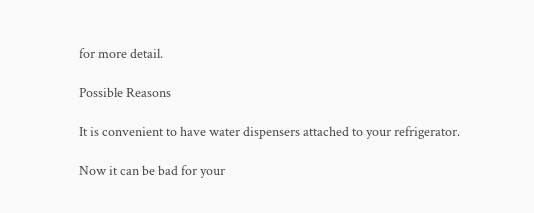for more detail.

Possible Reasons

It is convenient to have water dispensers attached to your refrigerator.

Now it can be bad for your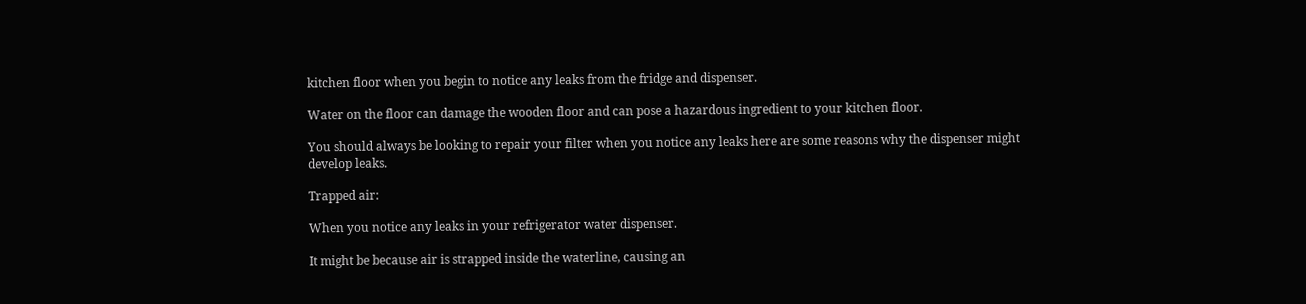kitchen floor when you begin to notice any leaks from the fridge and dispenser.

Water on the floor can damage the wooden floor and can pose a hazardous ingredient to your kitchen floor.

You should always be looking to repair your filter when you notice any leaks here are some reasons why the dispenser might develop leaks.

Trapped air:

When you notice any leaks in your refrigerator water dispenser.

It might be because air is strapped inside the waterline, causing an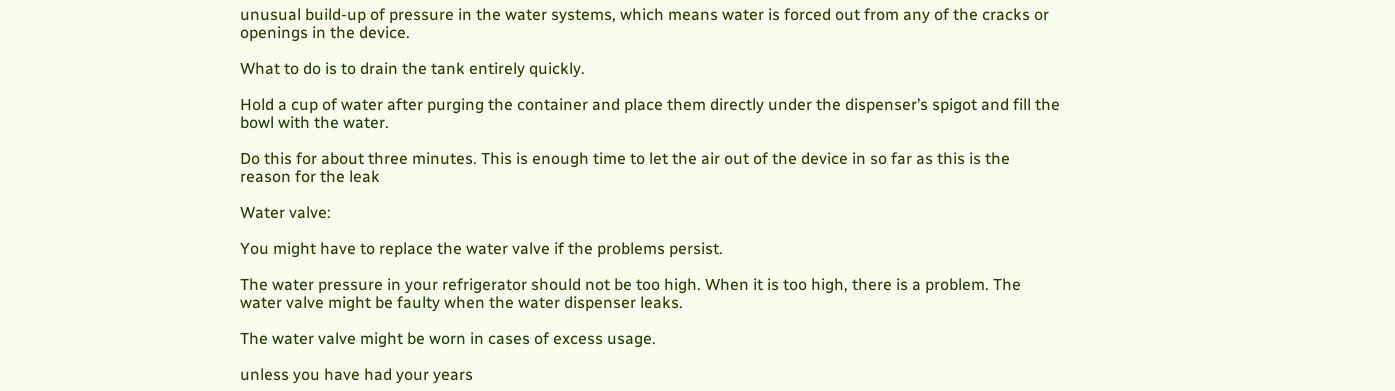unusual build-up of pressure in the water systems, which means water is forced out from any of the cracks or openings in the device.

What to do is to drain the tank entirely quickly.

Hold a cup of water after purging the container and place them directly under the dispenser’s spigot and fill the bowl with the water.

Do this for about three minutes. This is enough time to let the air out of the device in so far as this is the reason for the leak

Water valve:

You might have to replace the water valve if the problems persist.

The water pressure in your refrigerator should not be too high. When it is too high, there is a problem. The water valve might be faulty when the water dispenser leaks.

The water valve might be worn in cases of excess usage.

unless you have had your years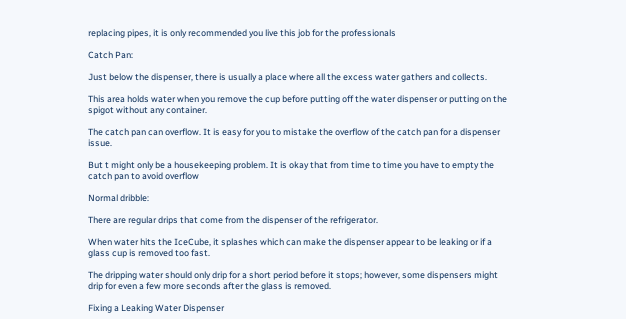replacing pipes, it is only recommended you live this job for the professionals

Catch Pan:

Just below the dispenser, there is usually a place where all the excess water gathers and collects.

This area holds water when you remove the cup before putting off the water dispenser or putting on the spigot without any container.

The catch pan can overflow. It is easy for you to mistake the overflow of the catch pan for a dispenser issue.

But t might only be a housekeeping problem. It is okay that from time to time you have to empty the catch pan to avoid overflow

Normal dribble:

There are regular drips that come from the dispenser of the refrigerator.

When water hits the IceCube, it splashes which can make the dispenser appear to be leaking or if a glass cup is removed too fast.

The dripping water should only drip for a short period before it stops; however, some dispensers might drip for even a few more seconds after the glass is removed.

Fixing a Leaking Water Dispenser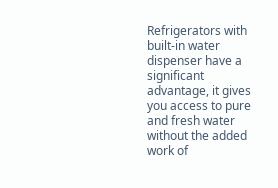Refrigerators with built-in water dispenser have a significant advantage, it gives you access to pure and fresh water without the added work of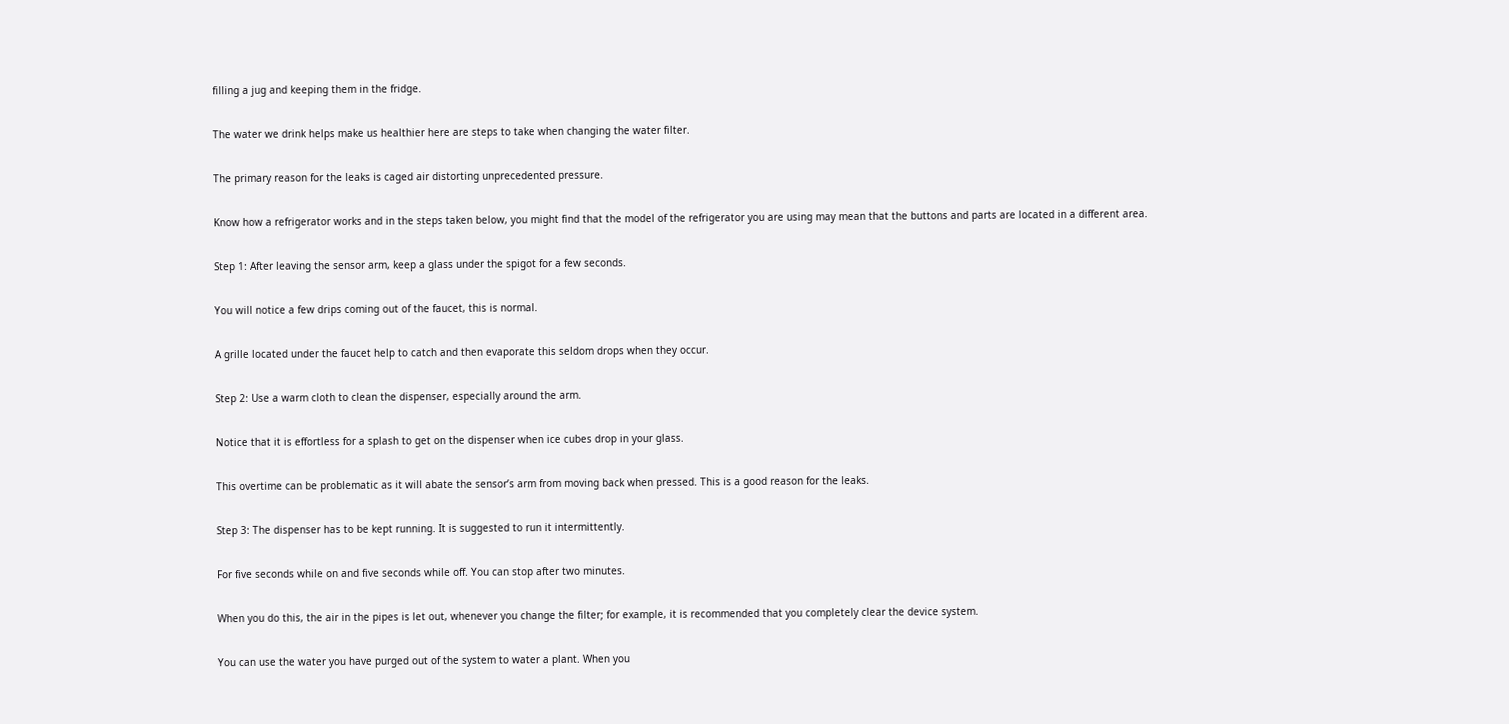filling a jug and keeping them in the fridge.

The water we drink helps make us healthier here are steps to take when changing the water filter.

The primary reason for the leaks is caged air distorting unprecedented pressure.

Know how a refrigerator works and in the steps taken below, you might find that the model of the refrigerator you are using may mean that the buttons and parts are located in a different area.

Step 1: After leaving the sensor arm, keep a glass under the spigot for a few seconds.

You will notice a few drips coming out of the faucet, this is normal.

A grille located under the faucet help to catch and then evaporate this seldom drops when they occur.

Step 2: Use a warm cloth to clean the dispenser, especially around the arm.

Notice that it is effortless for a splash to get on the dispenser when ice cubes drop in your glass.

This overtime can be problematic as it will abate the sensor’s arm from moving back when pressed. This is a good reason for the leaks.

Step 3: The dispenser has to be kept running. It is suggested to run it intermittently.

For five seconds while on and five seconds while off. You can stop after two minutes.

When you do this, the air in the pipes is let out, whenever you change the filter; for example, it is recommended that you completely clear the device system.

You can use the water you have purged out of the system to water a plant. When you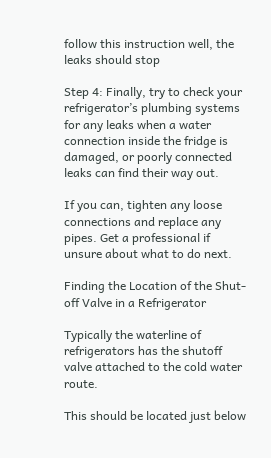follow this instruction well, the leaks should stop

Step 4: Finally, try to check your refrigerator’s plumbing systems for any leaks when a water connection inside the fridge is damaged, or poorly connected leaks can find their way out.

If you can, tighten any loose connections and replace any pipes. Get a professional if unsure about what to do next.

Finding the Location of the Shut-off Valve in a Refrigerator

Typically the waterline of refrigerators has the shutoff valve attached to the cold water route.

This should be located just below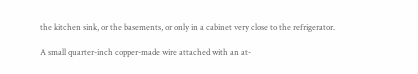the kitchen sink, or the basements, or only in a cabinet very close to the refrigerator.

A small quarter-inch copper-made wire attached with an at-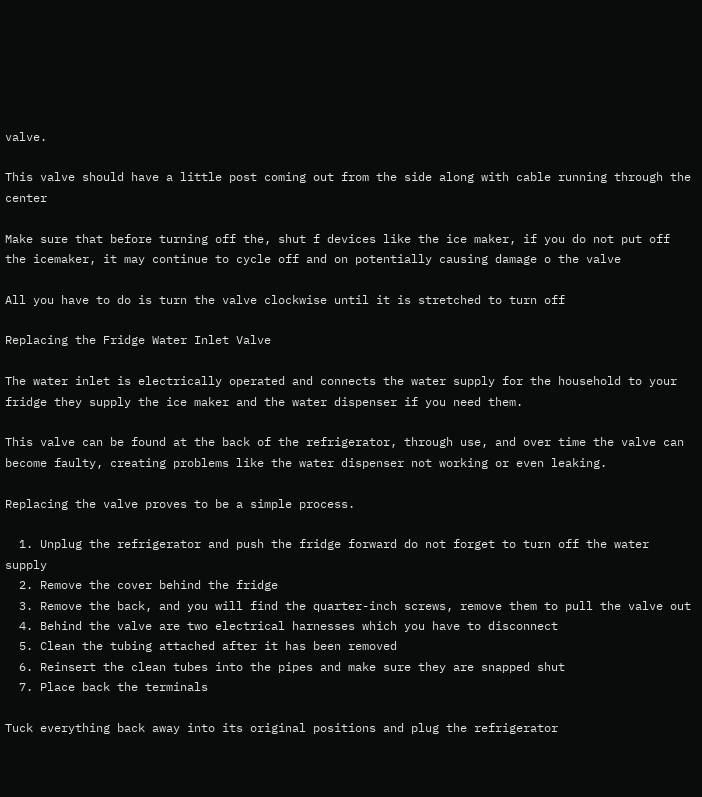valve.

This valve should have a little post coming out from the side along with cable running through the center

Make sure that before turning off the, shut f devices like the ice maker, if you do not put off the icemaker, it may continue to cycle off and on potentially causing damage o the valve

All you have to do is turn the valve clockwise until it is stretched to turn off

Replacing the Fridge Water Inlet Valve

The water inlet is electrically operated and connects the water supply for the household to your fridge they supply the ice maker and the water dispenser if you need them.

This valve can be found at the back of the refrigerator, through use, and over time the valve can become faulty, creating problems like the water dispenser not working or even leaking.

Replacing the valve proves to be a simple process.

  1. Unplug the refrigerator and push the fridge forward do not forget to turn off the water supply
  2. Remove the cover behind the fridge
  3. Remove the back, and you will find the quarter-inch screws, remove them to pull the valve out
  4. Behind the valve are two electrical harnesses which you have to disconnect
  5. Clean the tubing attached after it has been removed
  6. Reinsert the clean tubes into the pipes and make sure they are snapped shut
  7. Place back the terminals

Tuck everything back away into its original positions and plug the refrigerator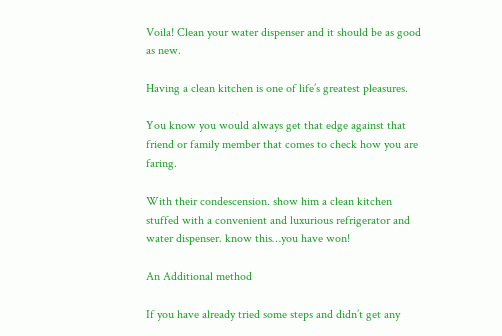Voila! Clean your water dispenser and it should be as good as new.

Having a clean kitchen is one of life’s greatest pleasures.

You know you would always get that edge against that friend or family member that comes to check how you are faring.

With their condescension. show him a clean kitchen stuffed with a convenient and luxurious refrigerator and water dispenser. know this…you have won!

An Additional method

If you have already tried some steps and didn’t get any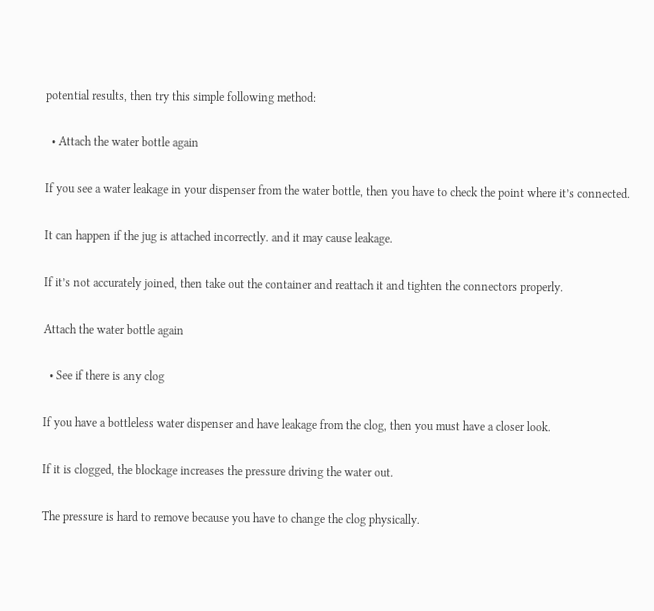potential results, then try this simple following method:

  • Attach the water bottle again

If you see a water leakage in your dispenser from the water bottle, then you have to check the point where it’s connected.

It can happen if the jug is attached incorrectly. and it may cause leakage.

If it’s not accurately joined, then take out the container and reattach it and tighten the connectors properly.

Attach the water bottle again

  • See if there is any clog

If you have a bottleless water dispenser and have leakage from the clog, then you must have a closer look.

If it is clogged, the blockage increases the pressure driving the water out.

The pressure is hard to remove because you have to change the clog physically.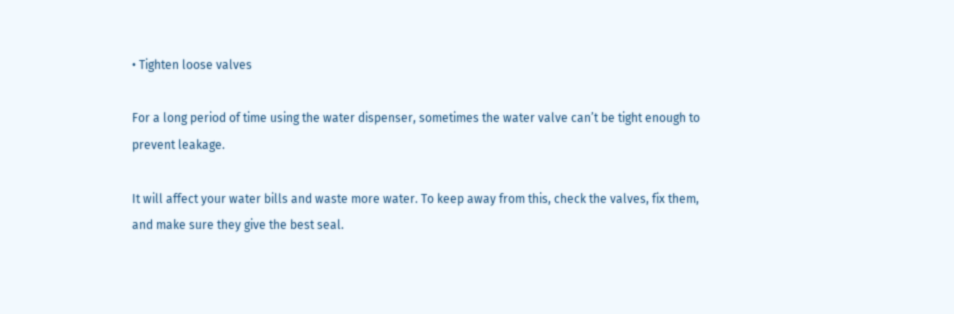• Tighten loose valves

For a long period of time using the water dispenser, sometimes the water valve can’t be tight enough to prevent leakage.

It will affect your water bills and waste more water. To keep away from this, check the valves, fix them, and make sure they give the best seal.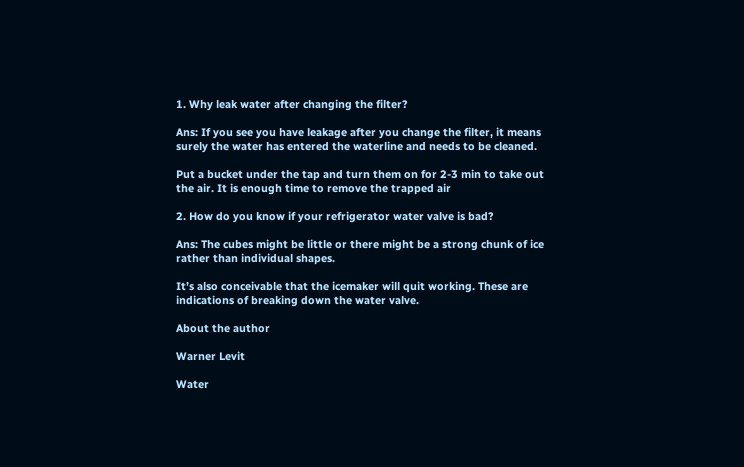1. Why leak water after changing the filter?

Ans: If you see you have leakage after you change the filter, it means surely the water has entered the waterline and needs to be cleaned.

Put a bucket under the tap and turn them on for 2-3 min to take out the air. It is enough time to remove the trapped air

2. How do you know if your refrigerator water valve is bad?

Ans: The cubes might be little or there might be a strong chunk of ice rather than individual shapes.

It’s also conceivable that the icemaker will quit working. These are indications of breaking down the water valve.

About the author

Warner Levit

Water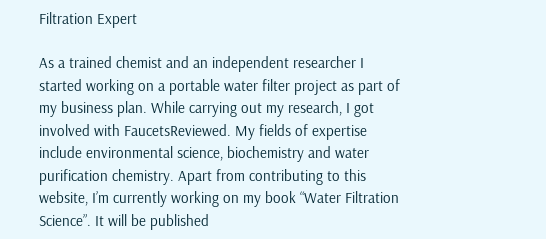Filtration Expert

As a trained chemist and an independent researcher I started working on a portable water filter project as part of my business plan. While carrying out my research, I got involved with FaucetsReviewed. My fields of expertise include environmental science, biochemistry and water purification chemistry. Apart from contributing to this website, I’m currently working on my book “Water Filtration Science”. It will be published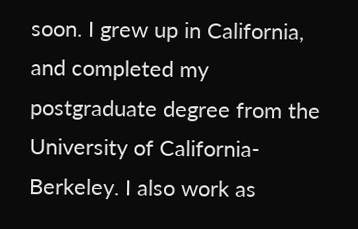soon. I grew up in California, and completed my postgraduate degree from the University of California-Berkeley. I also work as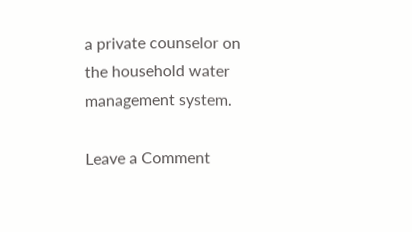a private counselor on the household water management system.

Leave a Comment